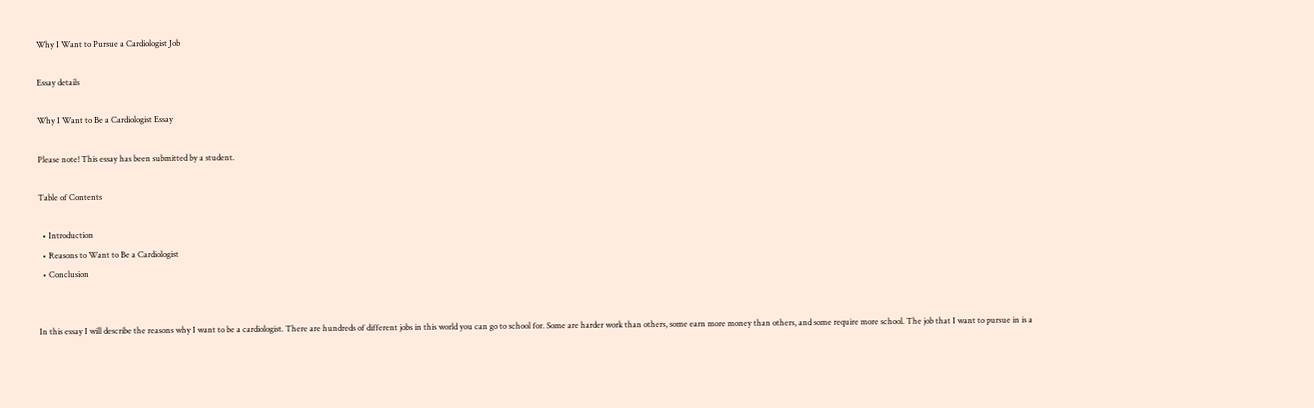Why I Want to Pursue a Cardiologist Job

Essay details

Why I Want to Be a Cardiologist Essay

Please note! This essay has been submitted by a student.

Table of Contents

  • Introduction
  • Reasons to Want to Be a Cardiologist
  • Conclusion


In this essay I will describe the reasons why I want to be a cardiologist. There are hundreds of different jobs in this world you can go to school for. Some are harder work than others, some earn more money than others, and some require more school. The job that I want to pursue in is a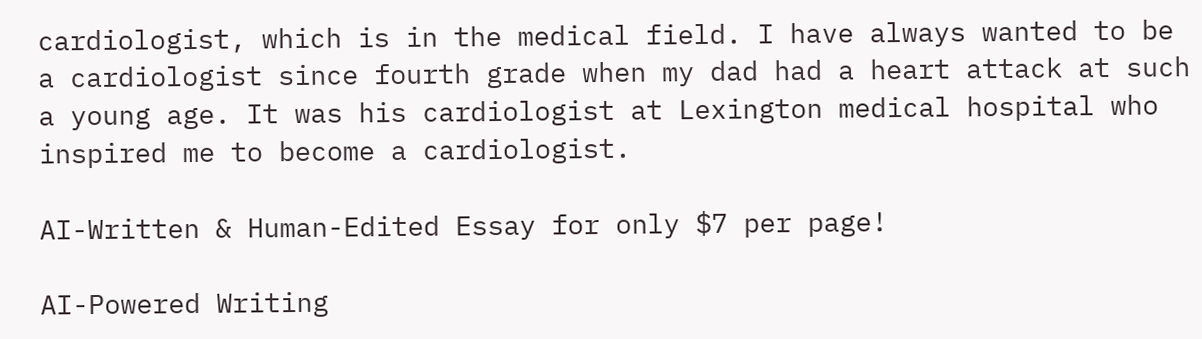cardiologist, which is in the medical field. I have always wanted to be a cardiologist since fourth grade when my dad had a heart attack at such a young age. It was his cardiologist at Lexington medical hospital who inspired me to become a cardiologist.

AI-Written & Human-Edited Essay for only $7 per page!

AI-Powered Writing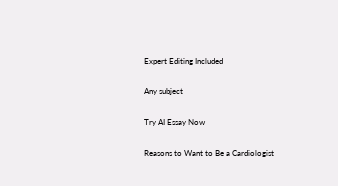Expert Editing Included

Any subject

Try AI Essay Now

Reasons to Want to Be a Cardiologist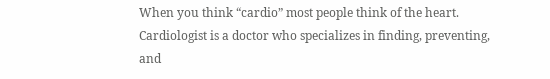When you think “cardio” most people think of the heart. Cardiologist is a doctor who specializes in finding, preventing, and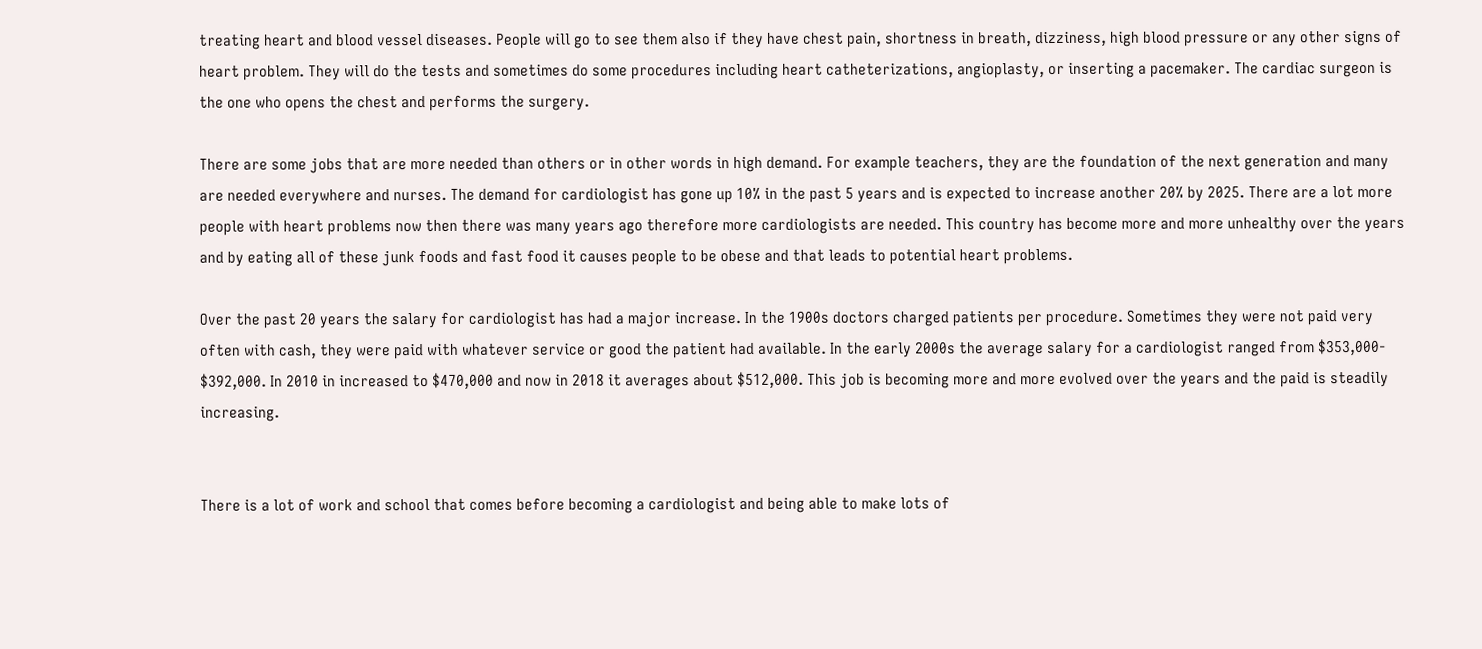treating heart and blood vessel diseases. People will go to see them also if they have chest pain, shortness in breath, dizziness, high blood pressure or any other signs of heart problem. They will do the tests and sometimes do some procedures including heart catheterizations, angioplasty, or inserting a pacemaker. The cardiac surgeon is the one who opens the chest and performs the surgery.

There are some jobs that are more needed than others or in other words in high demand. For example teachers, they are the foundation of the next generation and many are needed everywhere and nurses. The demand for cardiologist has gone up 10% in the past 5 years and is expected to increase another 20% by 2025. There are a lot more people with heart problems now then there was many years ago therefore more cardiologists are needed. This country has become more and more unhealthy over the years and by eating all of these junk foods and fast food it causes people to be obese and that leads to potential heart problems.

Over the past 20 years the salary for cardiologist has had a major increase. In the 1900s doctors charged patients per procedure. Sometimes they were not paid very often with cash, they were paid with whatever service or good the patient had available. In the early 2000s the average salary for a cardiologist ranged from $353,000- $392,000. In 2010 in increased to $470,000 and now in 2018 it averages about $512,000. This job is becoming more and more evolved over the years and the paid is steadily increasing.


There is a lot of work and school that comes before becoming a cardiologist and being able to make lots of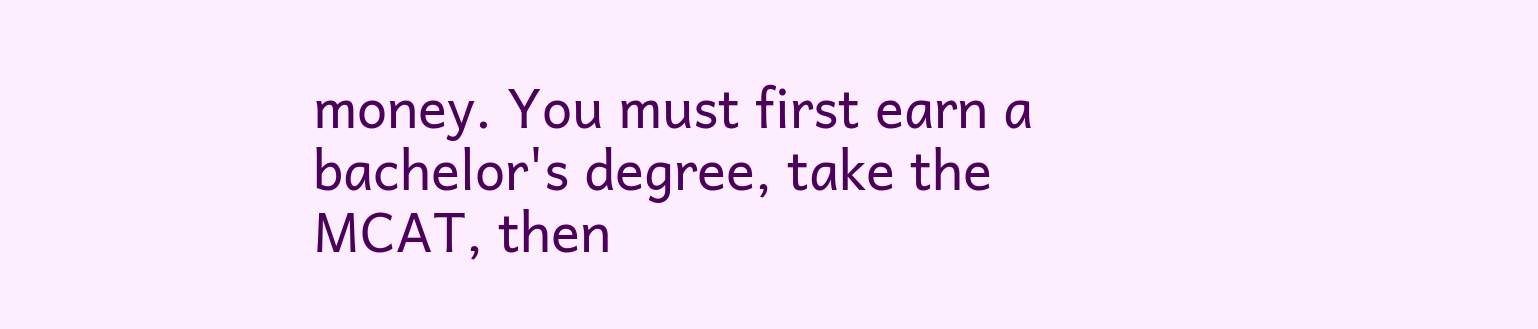money. You must first earn a bachelor's degree, take the MCAT, then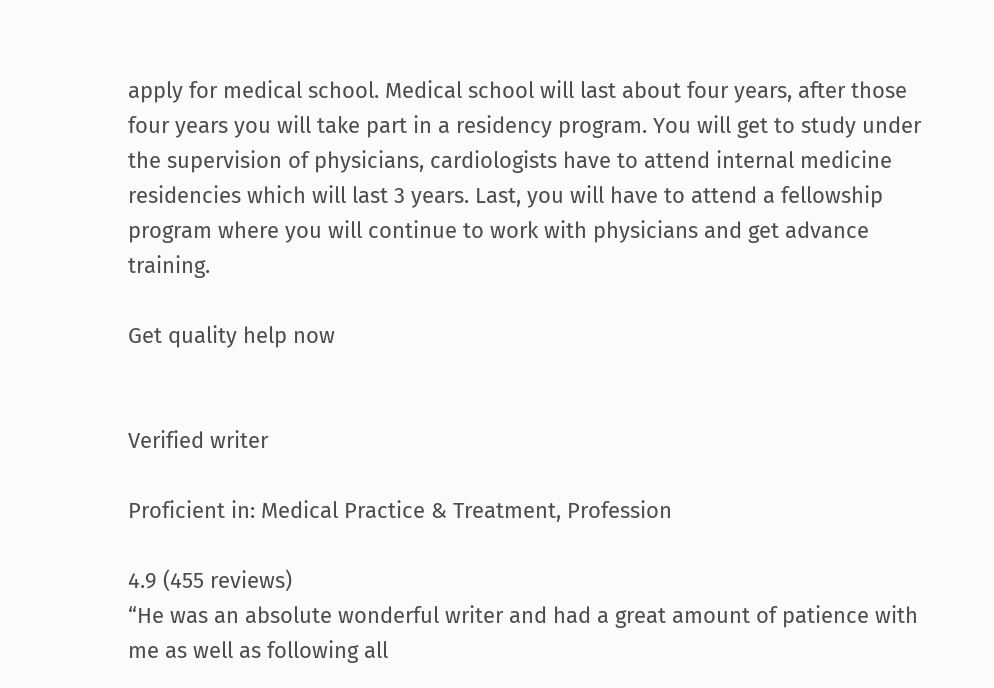apply for medical school. Medical school will last about four years, after those four years you will take part in a residency program. You will get to study under the supervision of physicians, cardiologists have to attend internal medicine residencies which will last 3 years. Last, you will have to attend a fellowship program where you will continue to work with physicians and get advance training.

Get quality help now


Verified writer

Proficient in: Medical Practice & Treatment, Profession

4.9 (455 reviews)
“He was an absolute wonderful writer and had a great amount of patience with me as well as following all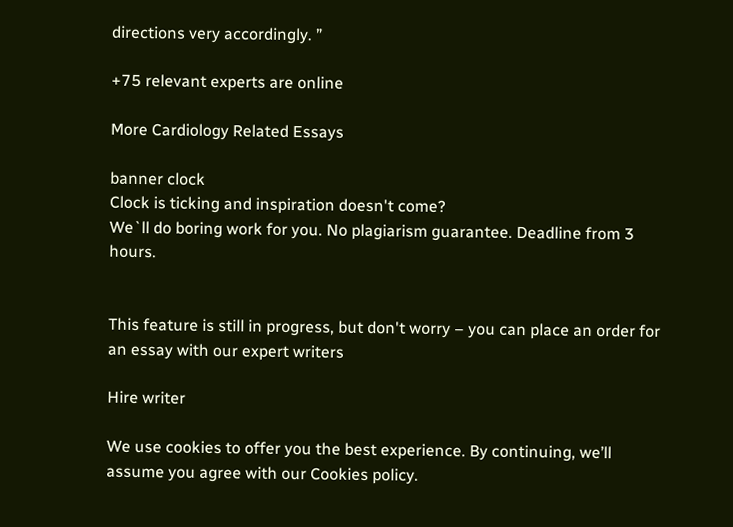directions very accordingly. ”

+75 relevant experts are online

More Cardiology Related Essays

banner clock
Clock is ticking and inspiration doesn't come?
We`ll do boring work for you. No plagiarism guarantee. Deadline from 3 hours.


This feature is still in progress, but don't worry – you can place an order for an essay with our expert writers

Hire writer

We use cookies to offer you the best experience. By continuing, we’ll assume you agree with our Cookies policy.